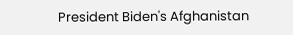President Biden's Afghanistan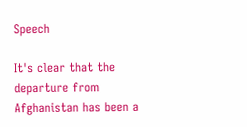Speech

It's clear that the departure from Afghanistan has been a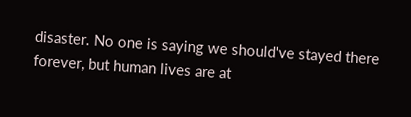disaster. No one is saying we should've stayed there forever, but human lives are at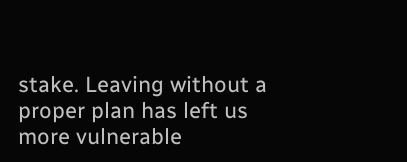stake. Leaving without a proper plan has left us more vulnerable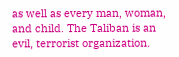as well as every man, woman, and child. The Taliban is an evil, terrorist organization.